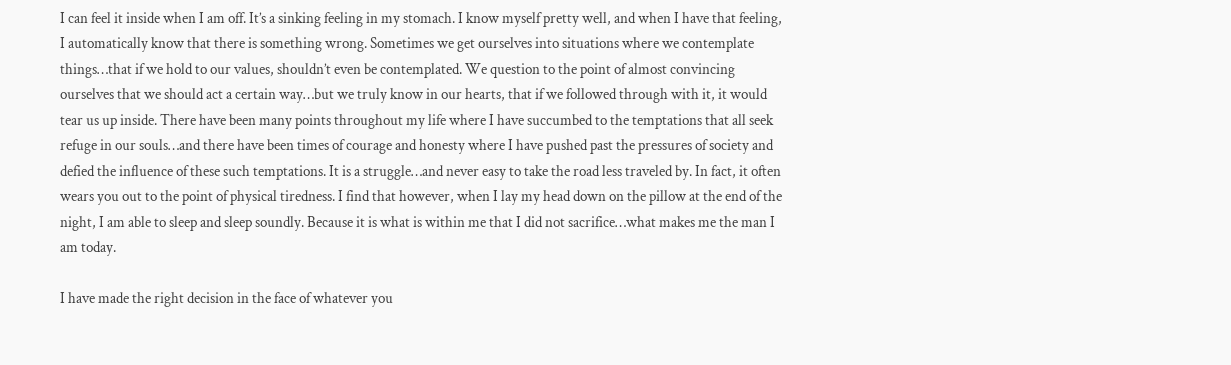I can feel it inside when I am off. It’s a sinking feeling in my stomach. I know myself pretty well, and when I have that feeling, I automatically know that there is something wrong. Sometimes we get ourselves into situations where we contemplate things…that if we hold to our values, shouldn’t even be contemplated. We question to the point of almost convincing ourselves that we should act a certain way…but we truly know in our hearts, that if we followed through with it, it would tear us up inside. There have been many points throughout my life where I have succumbed to the temptations that all seek refuge in our souls…and there have been times of courage and honesty where I have pushed past the pressures of society and defied the influence of these such temptations. It is a struggle…and never easy to take the road less traveled by. In fact, it often wears you out to the point of physical tiredness. I find that however, when I lay my head down on the pillow at the end of the night, I am able to sleep and sleep soundly. Because it is what is within me that I did not sacrifice…what makes me the man I am today.

I have made the right decision in the face of whatever you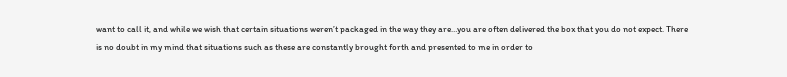want to call it, and while we wish that certain situations weren’t packaged in the way they are…you are often delivered the box that you do not expect. There is no doubt in my mind that situations such as these are constantly brought forth and presented to me in order to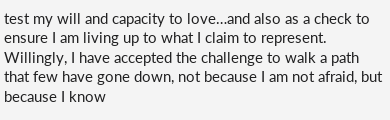test my will and capacity to love…and also as a check to ensure I am living up to what I claim to represent. Willingly, I have accepted the challenge to walk a path that few have gone down, not because I am not afraid, but because I know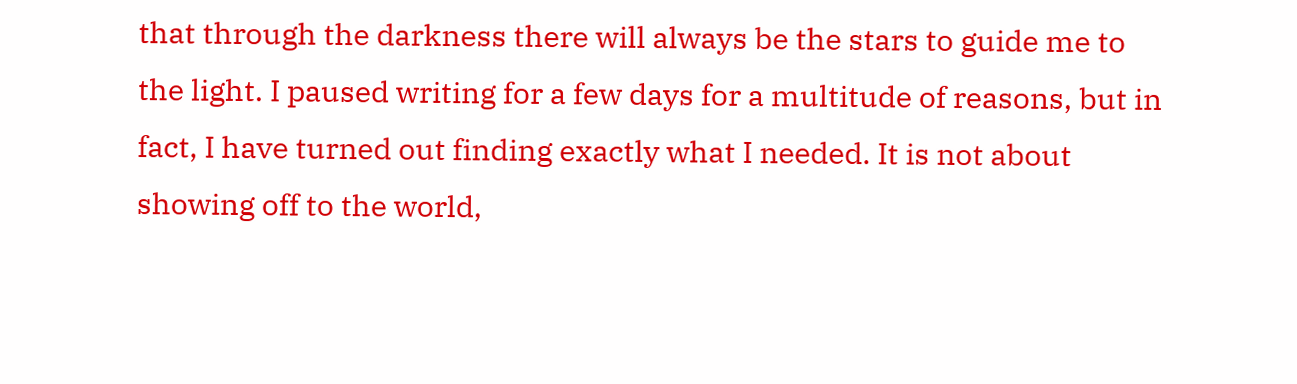that through the darkness there will always be the stars to guide me to the light. I paused writing for a few days for a multitude of reasons, but in fact, I have turned out finding exactly what I needed. It is not about showing off to the world,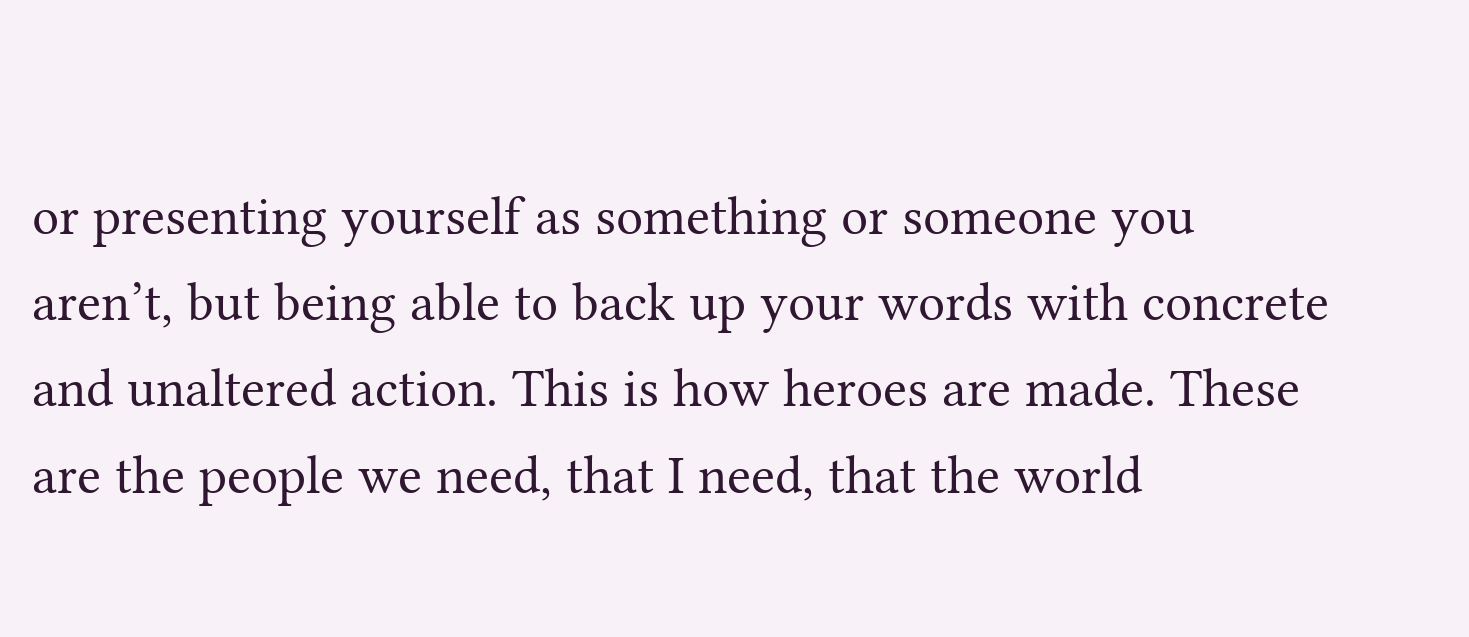or presenting yourself as something or someone you aren’t, but being able to back up your words with concrete and unaltered action. This is how heroes are made. These are the people we need, that I need, that the world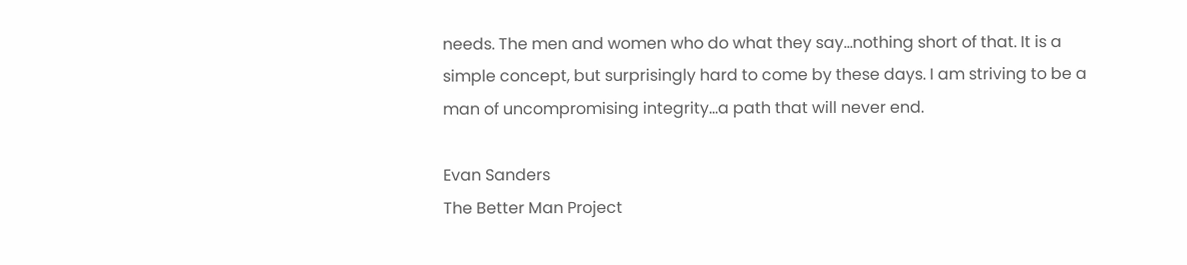needs. The men and women who do what they say…nothing short of that. It is a simple concept, but surprisingly hard to come by these days. I am striving to be a man of uncompromising integrity…a path that will never end.

Evan Sanders
The Better Man Project